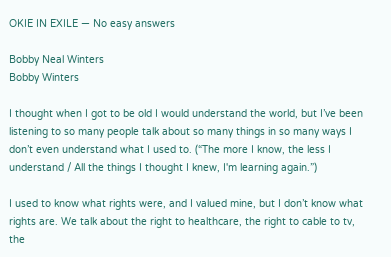OKIE IN EXILE — No easy answers

Bobby Neal Winters
Bobby Winters

I thought when I got to be old I would understand the world, but I’ve been listening to so many people talk about so many things in so many ways I don’t even understand what I used to. (“The more I know, the less I understand / All the things I thought I knew, I'm learning again.”)

I used to know what rights were, and I valued mine, but I don’t know what rights are. We talk about the right to healthcare, the right to cable to tv, the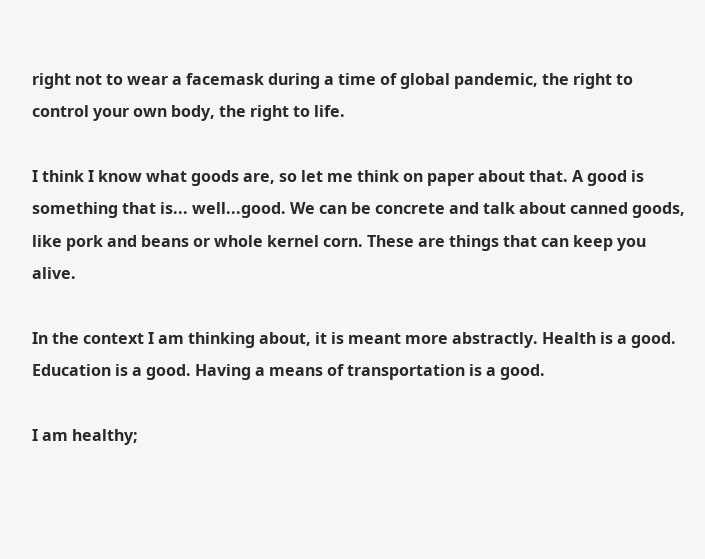right not to wear a facemask during a time of global pandemic, the right to control your own body, the right to life.

I think I know what goods are, so let me think on paper about that. A good is something that is... well...good. We can be concrete and talk about canned goods, like pork and beans or whole kernel corn. These are things that can keep you alive.

In the context I am thinking about, it is meant more abstractly. Health is a good. Education is a good. Having a means of transportation is a good.

I am healthy;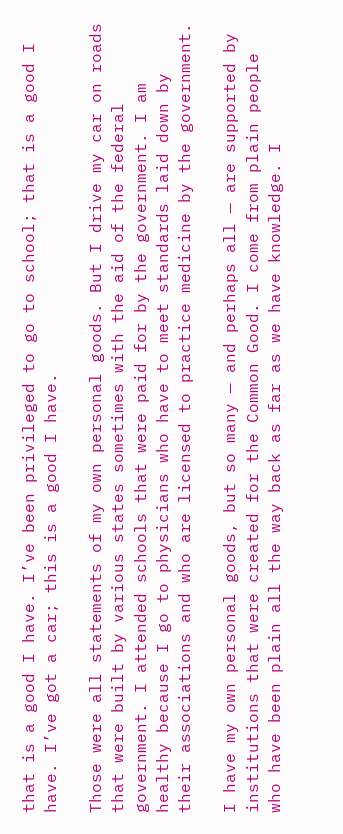that is a good I have. I’ve been privileged to go to school; that is a good I have. I’ve got a car; this is a good I have.

Those were all statements of my own personal goods. But I drive my car on roads that were built by various states sometimes with the aid of the federal government. I attended schools that were paid for by the government. I am healthy because I go to physicians who have to meet standards laid down by their associations and who are licensed to practice medicine by the government.

I have my own personal goods, but so many — and perhaps all — are supported by institutions that were created for the Common Good. I come from plain people who have been plain all the way back as far as we have knowledge. I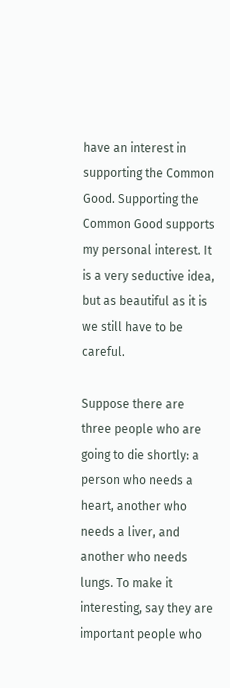have an interest in supporting the Common Good. Supporting the Common Good supports my personal interest. It is a very seductive idea, but as beautiful as it is we still have to be careful.

Suppose there are three people who are going to die shortly: a person who needs a heart, another who needs a liver, and another who needs lungs. To make it interesting, say they are important people who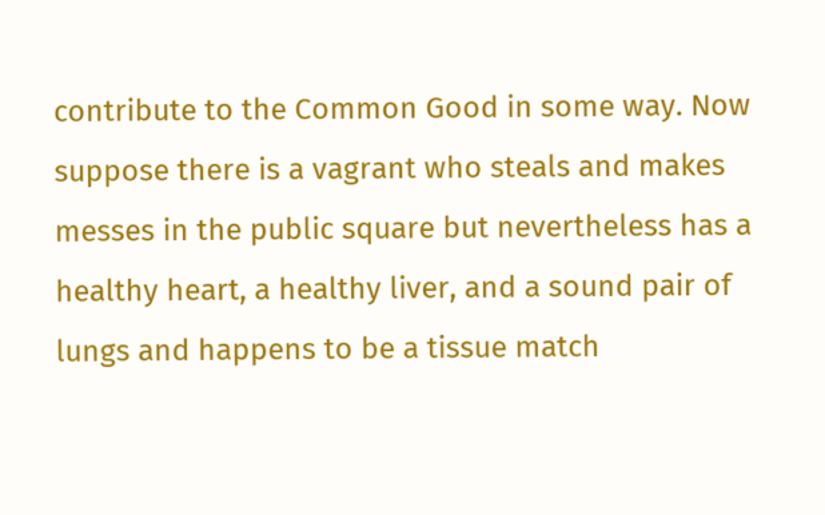contribute to the Common Good in some way. Now suppose there is a vagrant who steals and makes messes in the public square but nevertheless has a healthy heart, a healthy liver, and a sound pair of lungs and happens to be a tissue match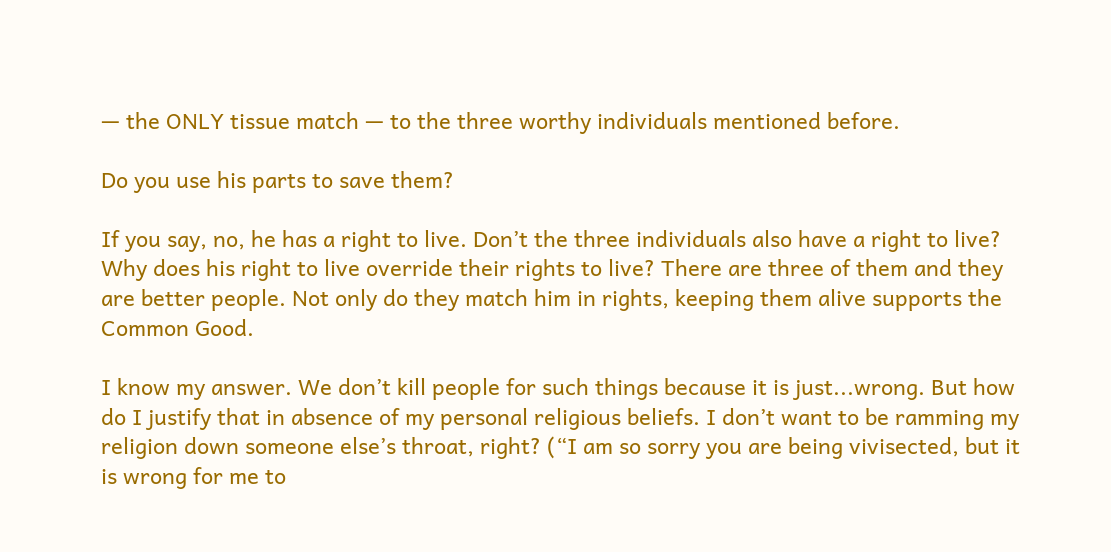— the ONLY tissue match — to the three worthy individuals mentioned before.

Do you use his parts to save them?

If you say, no, he has a right to live. Don’t the three individuals also have a right to live? Why does his right to live override their rights to live? There are three of them and they are better people. Not only do they match him in rights, keeping them alive supports the Common Good.

I know my answer. We don’t kill people for such things because it is just...wrong. But how do I justify that in absence of my personal religious beliefs. I don’t want to be ramming my religion down someone else’s throat, right? (“I am so sorry you are being vivisected, but it is wrong for me to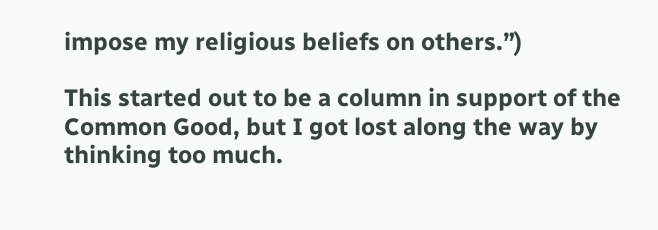impose my religious beliefs on others.”)

This started out to be a column in support of the Common Good, but I got lost along the way by thinking too much.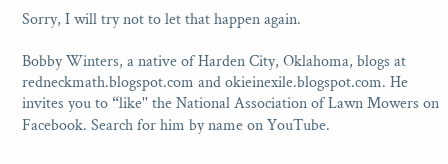Sorry, I will try not to let that happen again.

Bobby Winters, a native of Harden City, Oklahoma, blogs at redneckmath.blogspot.com and okieinexile.blogspot.com. He invites you to “like'' the National Association of Lawn Mowers on Facebook. Search for him by name on YouTube.